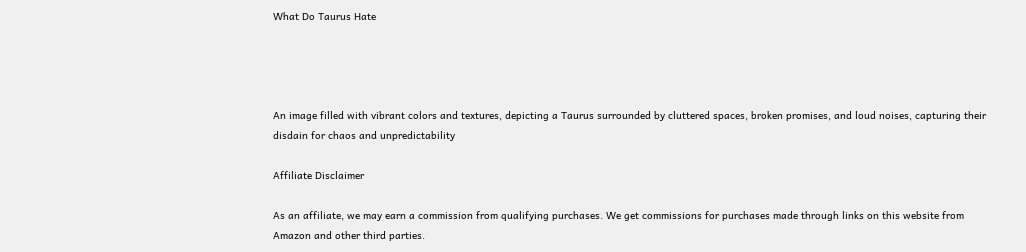What Do Taurus Hate




An image filled with vibrant colors and textures, depicting a Taurus surrounded by cluttered spaces, broken promises, and loud noises, capturing their disdain for chaos and unpredictability

Affiliate Disclaimer

As an affiliate, we may earn a commission from qualifying purchases. We get commissions for purchases made through links on this website from Amazon and other third parties.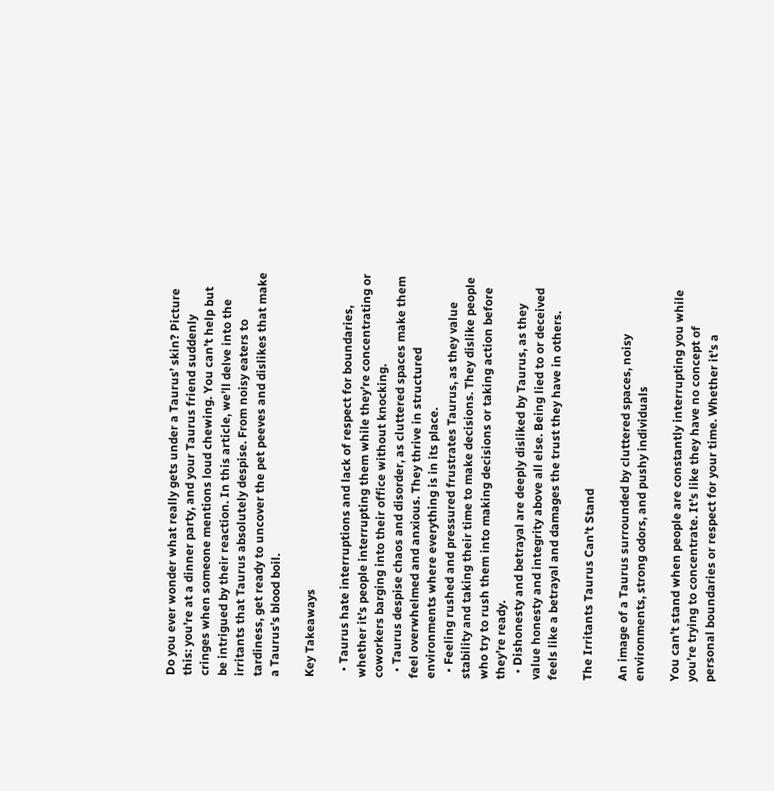Do you ever wonder what really gets under a Taurus’ skin? Picture this: you’re at a dinner party, and your Taurus friend suddenly cringes when someone mentions loud chewing. You can’t help but be intrigued by their reaction. In this article, we’ll delve into the irritants that Taurus absolutely despise. From noisy eaters to tardiness, get ready to uncover the pet peeves and dislikes that make a Taurus’s blood boil.

Key Takeaways

  • Taurus hate interruptions and lack of respect for boundaries, whether it’s people interrupting them while they’re concentrating or coworkers barging into their office without knocking.
  • Taurus despise chaos and disorder, as cluttered spaces make them feel overwhelmed and anxious. They thrive in structured environments where everything is in its place.
  • Feeling rushed and pressured frustrates Taurus, as they value stability and taking their time to make decisions. They dislike people who try to rush them into making decisions or taking action before they’re ready.
  • Dishonesty and betrayal are deeply disliked by Taurus, as they value honesty and integrity above all else. Being lied to or deceived feels like a betrayal and damages the trust they have in others.

The Irritants Taurus Can’t Stand

An image of a Taurus surrounded by cluttered spaces, noisy environments, strong odors, and pushy individuals

You can’t stand when people are constantly interrupting you while you’re trying to concentrate. It’s like they have no concept of personal boundaries or respect for your time. Whether it’s a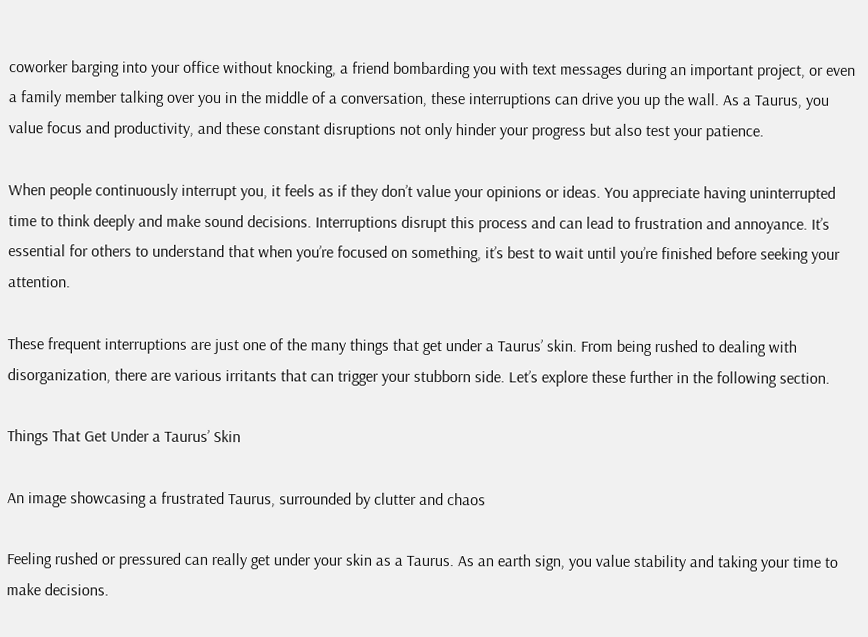coworker barging into your office without knocking, a friend bombarding you with text messages during an important project, or even a family member talking over you in the middle of a conversation, these interruptions can drive you up the wall. As a Taurus, you value focus and productivity, and these constant disruptions not only hinder your progress but also test your patience.

When people continuously interrupt you, it feels as if they don’t value your opinions or ideas. You appreciate having uninterrupted time to think deeply and make sound decisions. Interruptions disrupt this process and can lead to frustration and annoyance. It’s essential for others to understand that when you’re focused on something, it’s best to wait until you’re finished before seeking your attention.

These frequent interruptions are just one of the many things that get under a Taurus’ skin. From being rushed to dealing with disorganization, there are various irritants that can trigger your stubborn side. Let’s explore these further in the following section.

Things That Get Under a Taurus’ Skin

An image showcasing a frustrated Taurus, surrounded by clutter and chaos

Feeling rushed or pressured can really get under your skin as a Taurus. As an earth sign, you value stability and taking your time to make decisions.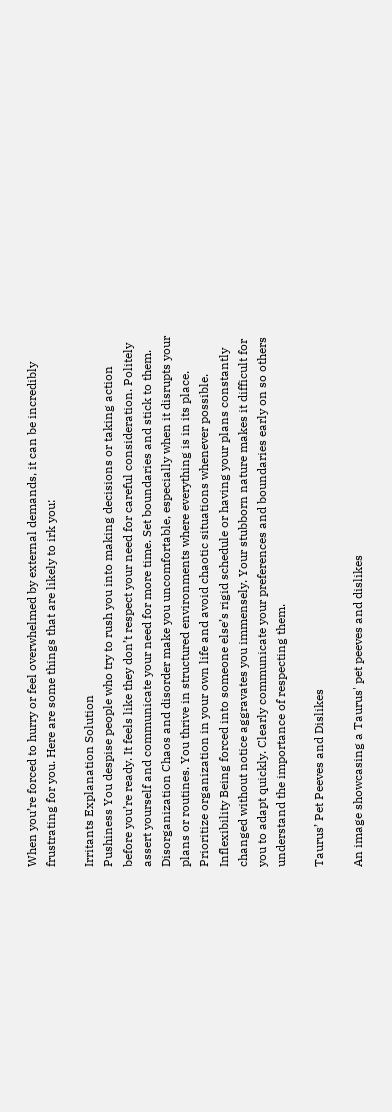When you’re forced to hurry or feel overwhelmed by external demands, it can be incredibly frustrating for you. Here are some things that are likely to irk you:

Irritants Explanation Solution
Pushiness You despise people who try to rush you into making decisions or taking action before you’re ready. It feels like they don’t respect your need for careful consideration. Politely assert yourself and communicate your need for more time. Set boundaries and stick to them.
Disorganization Chaos and disorder make you uncomfortable, especially when it disrupts your plans or routines. You thrive in structured environments where everything is in its place. Prioritize organization in your own life and avoid chaotic situations whenever possible.
Inflexibility Being forced into someone else’s rigid schedule or having your plans constantly changed without notice aggravates you immensely. Your stubborn nature makes it difficult for you to adapt quickly. Clearly communicate your preferences and boundaries early on so others understand the importance of respecting them.

Taurus’ Pet Peeves and Dislikes

An image showcasing a Taurus' pet peeves and dislikes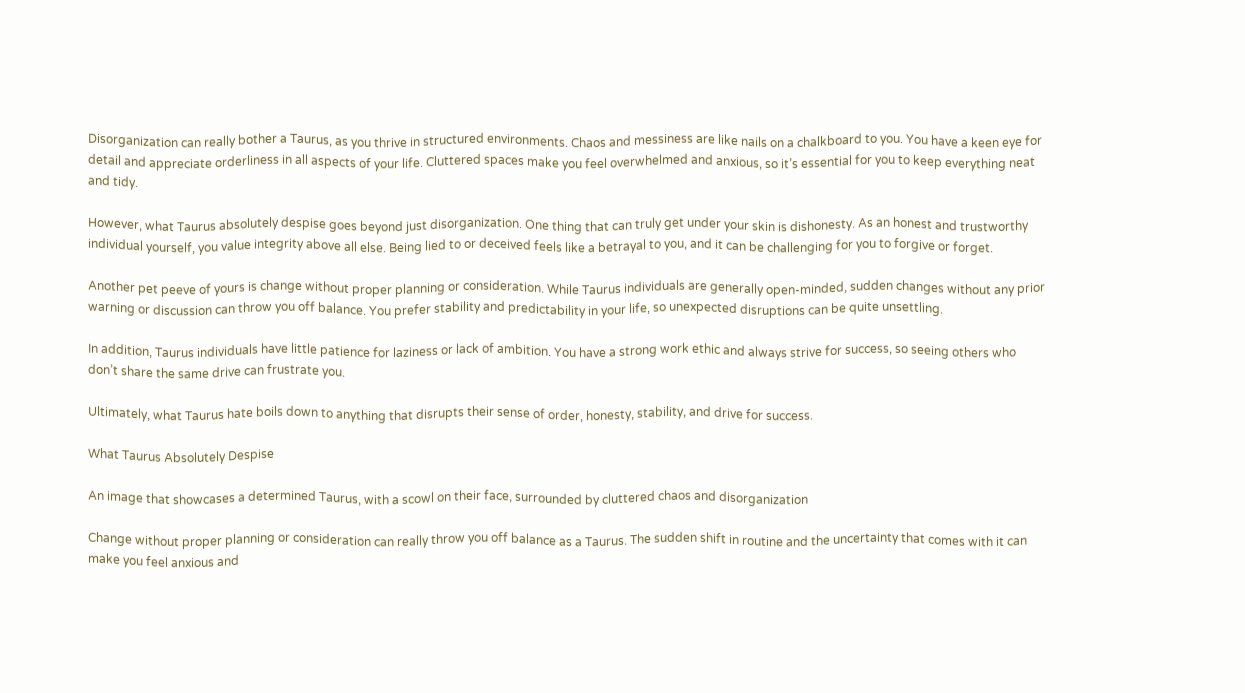Disorganization can really bother a Taurus, as you thrive in structured environments. Chaos and messiness are like nails on a chalkboard to you. You have a keen eye for detail and appreciate orderliness in all aspects of your life. Cluttered spaces make you feel overwhelmed and anxious, so it’s essential for you to keep everything neat and tidy.

However, what Taurus absolutely despise goes beyond just disorganization. One thing that can truly get under your skin is dishonesty. As an honest and trustworthy individual yourself, you value integrity above all else. Being lied to or deceived feels like a betrayal to you, and it can be challenging for you to forgive or forget.

Another pet peeve of yours is change without proper planning or consideration. While Taurus individuals are generally open-minded, sudden changes without any prior warning or discussion can throw you off balance. You prefer stability and predictability in your life, so unexpected disruptions can be quite unsettling.

In addition, Taurus individuals have little patience for laziness or lack of ambition. You have a strong work ethic and always strive for success, so seeing others who don’t share the same drive can frustrate you.

Ultimately, what Taurus hate boils down to anything that disrupts their sense of order, honesty, stability, and drive for success.

What Taurus Absolutely Despise

An image that showcases a determined Taurus, with a scowl on their face, surrounded by cluttered chaos and disorganization

Change without proper planning or consideration can really throw you off balance as a Taurus. The sudden shift in routine and the uncertainty that comes with it can make you feel anxious and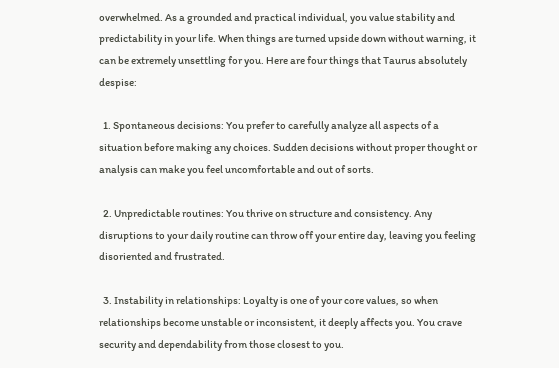overwhelmed. As a grounded and practical individual, you value stability and predictability in your life. When things are turned upside down without warning, it can be extremely unsettling for you. Here are four things that Taurus absolutely despise:

  1. Spontaneous decisions: You prefer to carefully analyze all aspects of a situation before making any choices. Sudden decisions without proper thought or analysis can make you feel uncomfortable and out of sorts.

  2. Unpredictable routines: You thrive on structure and consistency. Any disruptions to your daily routine can throw off your entire day, leaving you feeling disoriented and frustrated.

  3. Instability in relationships: Loyalty is one of your core values, so when relationships become unstable or inconsistent, it deeply affects you. You crave security and dependability from those closest to you.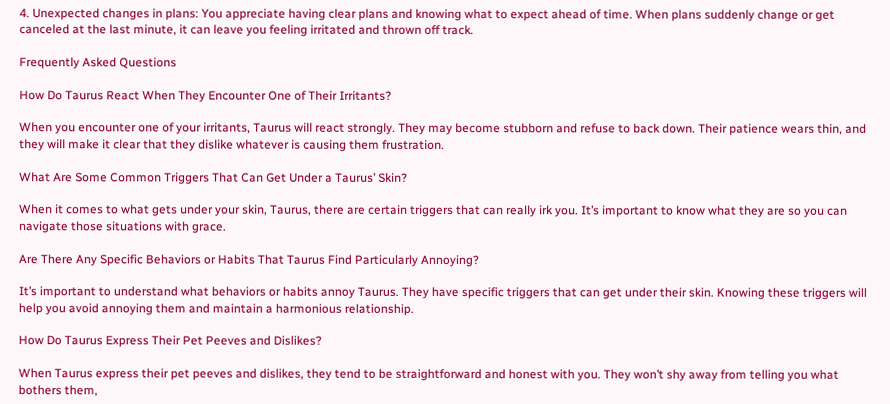4. Unexpected changes in plans: You appreciate having clear plans and knowing what to expect ahead of time. When plans suddenly change or get canceled at the last minute, it can leave you feeling irritated and thrown off track.

Frequently Asked Questions

How Do Taurus React When They Encounter One of Their Irritants?

When you encounter one of your irritants, Taurus will react strongly. They may become stubborn and refuse to back down. Their patience wears thin, and they will make it clear that they dislike whatever is causing them frustration.

What Are Some Common Triggers That Can Get Under a Taurus’ Skin?

When it comes to what gets under your skin, Taurus, there are certain triggers that can really irk you. It’s important to know what they are so you can navigate those situations with grace.

Are There Any Specific Behaviors or Habits That Taurus Find Particularly Annoying?

It’s important to understand what behaviors or habits annoy Taurus. They have specific triggers that can get under their skin. Knowing these triggers will help you avoid annoying them and maintain a harmonious relationship.

How Do Taurus Express Their Pet Peeves and Dislikes?

When Taurus express their pet peeves and dislikes, they tend to be straightforward and honest with you. They won’t shy away from telling you what bothers them,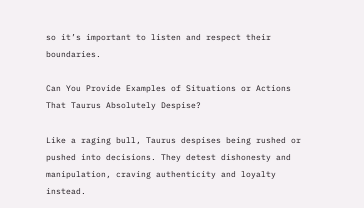so it’s important to listen and respect their boundaries.

Can You Provide Examples of Situations or Actions That Taurus Absolutely Despise?

Like a raging bull, Taurus despises being rushed or pushed into decisions. They detest dishonesty and manipulation, craving authenticity and loyalty instead.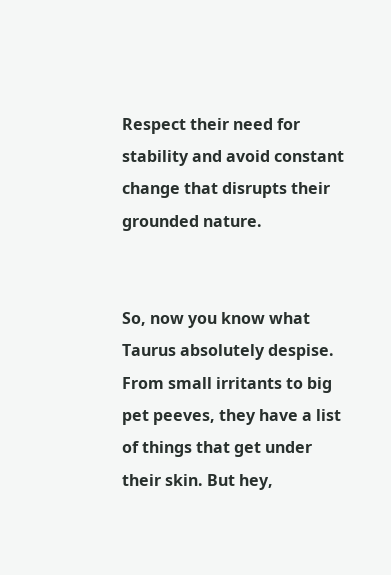Respect their need for stability and avoid constant change that disrupts their grounded nature.


So, now you know what Taurus absolutely despise. From small irritants to big pet peeves, they have a list of things that get under their skin. But hey,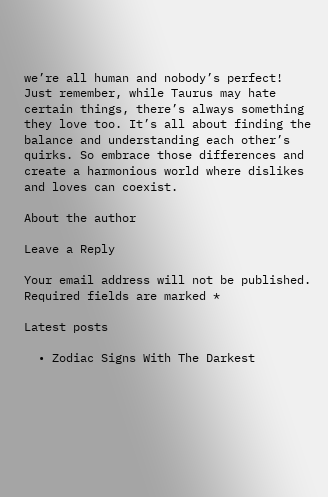we’re all human and nobody’s perfect! Just remember, while Taurus may hate certain things, there’s always something they love too. It’s all about finding the balance and understanding each other’s quirks. So embrace those differences and create a harmonious world where dislikes and loves can coexist.

About the author

Leave a Reply

Your email address will not be published. Required fields are marked *

Latest posts

  • Zodiac Signs With The Darkest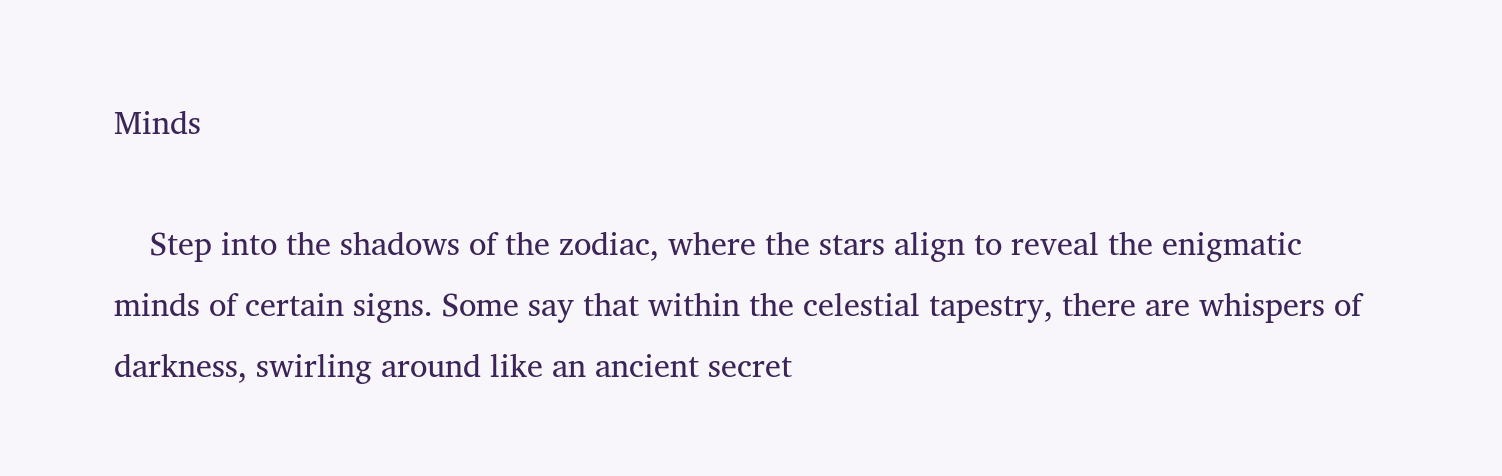Minds

    Step into the shadows of the zodiac, where the stars align to reveal the enigmatic minds of certain signs. Some say that within the celestial tapestry, there are whispers of darkness, swirling around like an ancient secret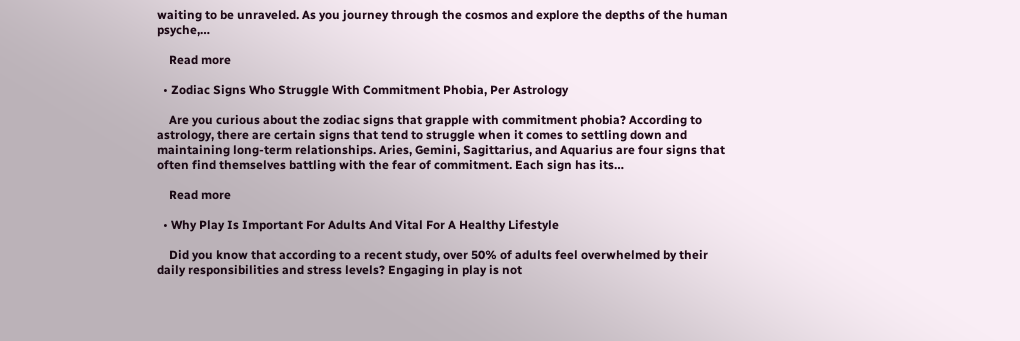waiting to be unraveled. As you journey through the cosmos and explore the depths of the human psyche,…

    Read more

  • Zodiac Signs Who Struggle With Commitment Phobia, Per Astrology

    Are you curious about the zodiac signs that grapple with commitment phobia? According to astrology, there are certain signs that tend to struggle when it comes to settling down and maintaining long-term relationships. Aries, Gemini, Sagittarius, and Aquarius are four signs that often find themselves battling with the fear of commitment. Each sign has its…

    Read more

  • Why Play Is Important For Adults And Vital For A Healthy Lifestyle

    Did you know that according to a recent study, over 50% of adults feel overwhelmed by their daily responsibilities and stress levels? Engaging in play is not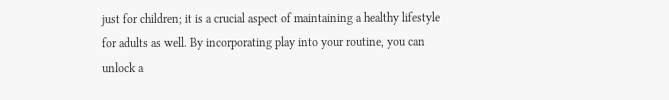just for children; it is a crucial aspect of maintaining a healthy lifestyle for adults as well. By incorporating play into your routine, you can unlock a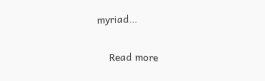myriad…

    Read more